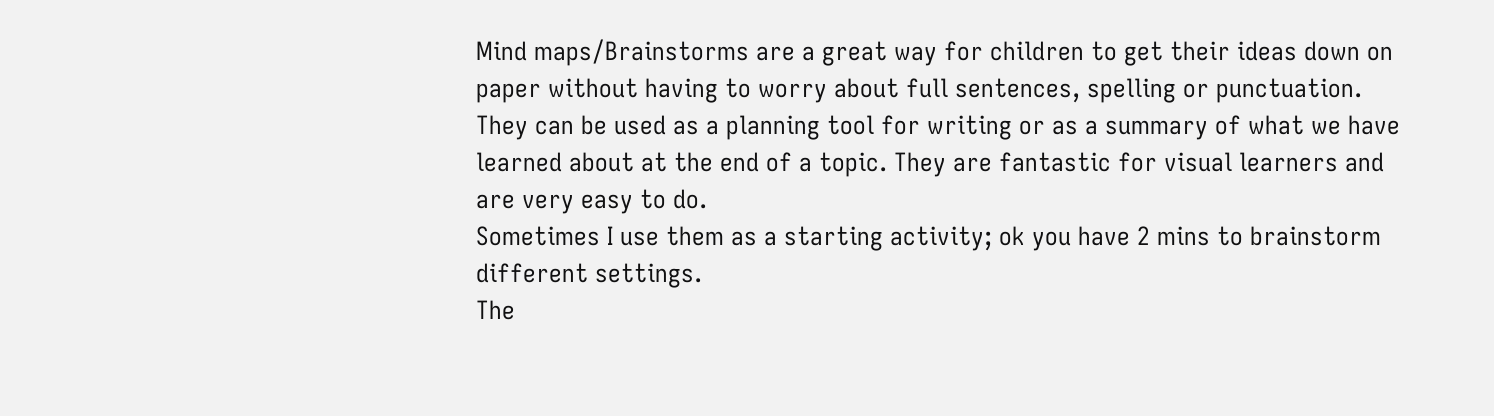Mind maps/Brainstorms are a great way for children to get their ideas down on paper without having to worry about full sentences, spelling or punctuation.
They can be used as a planning tool for writing or as a summary of what we have learned about at the end of a topic. They are fantastic for visual learners and are very easy to do.
Sometimes I use them as a starting activity; ok you have 2 mins to brainstorm different settings.
The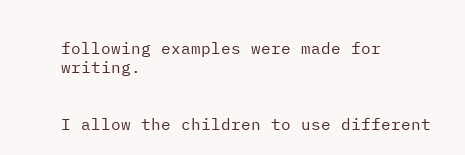following examples were made for writing.


I allow the children to use different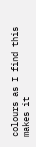colours as I find this makes it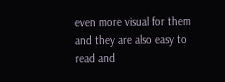even more visual for them and they are also easy to read and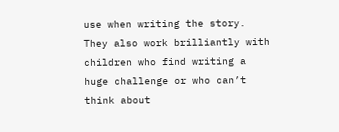use when writing the story.
They also work brilliantly with children who find writing a huge challenge or who can’t think about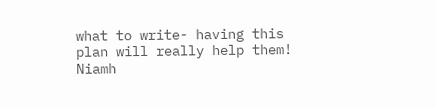what to write- having this plan will really help them!
Niamh